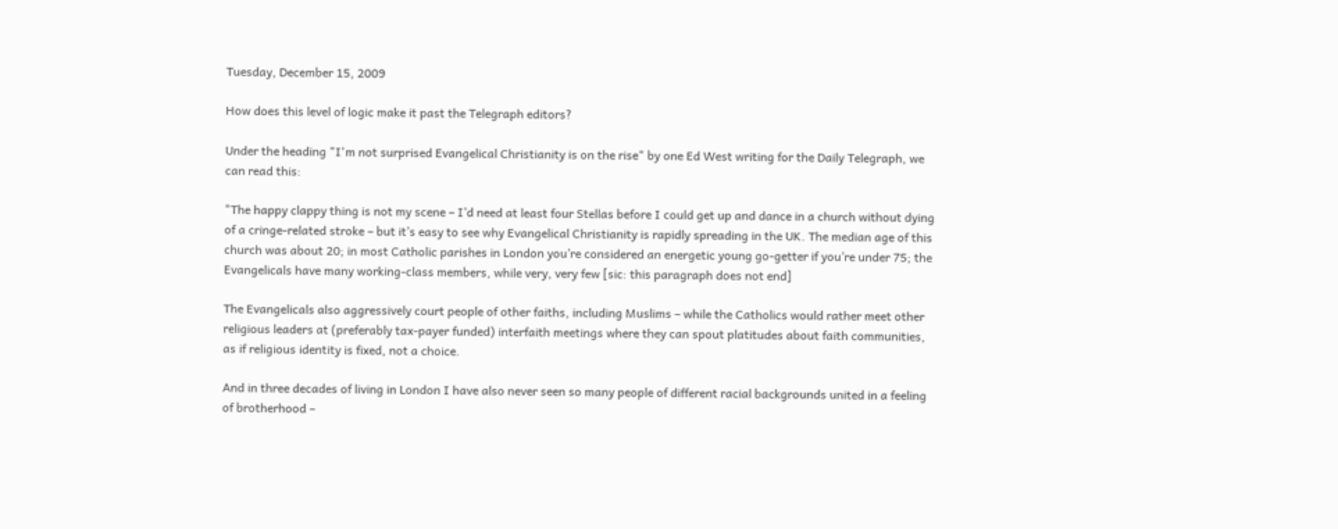Tuesday, December 15, 2009

How does this level of logic make it past the Telegraph editors?

Under the heading "I'm not surprised Evangelical Christianity is on the rise" by one Ed West writing for the Daily Telegraph, we can read this:

"The happy clappy thing is not my scene – I’d need at least four Stellas before I could get up and dance in a church without dying of a cringe-related stroke – but it’s easy to see why Evangelical Christianity is rapidly spreading in the UK. The median age of this church was about 20; in most Catholic parishes in London you’re considered an energetic young go-getter if you’re under 75; the Evangelicals have many working-class members, while very, very few [sic: this paragraph does not end]

The Evangelicals also aggressively court people of other faiths, including Muslims – while the Catholics would rather meet other religious leaders at (preferably tax-payer funded) interfaith meetings where they can spout platitudes about faith communities, as if religious identity is fixed, not a choice.

And in three decades of living in London I have also never seen so many people of different racial backgrounds united in a feeling of brotherhood –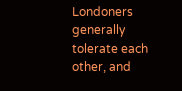Londoners generally tolerate each other, and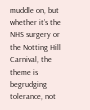muddle on, but whether it’s the NHS surgery or the Notting Hill Carnival, the theme is begrudging tolerance, not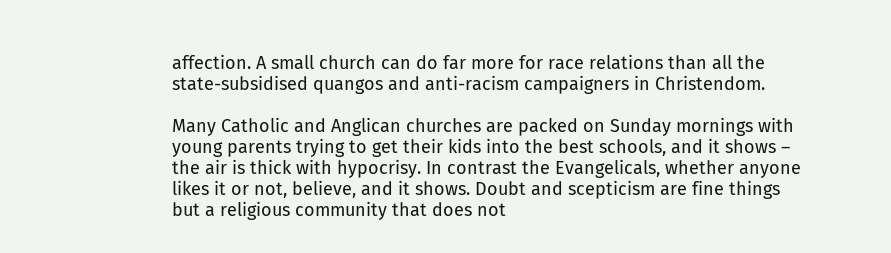affection. A small church can do far more for race relations than all the state-subsidised quangos and anti-racism campaigners in Christendom.

Many Catholic and Anglican churches are packed on Sunday mornings with young parents trying to get their kids into the best schools, and it shows – the air is thick with hypocrisy. In contrast the Evangelicals, whether anyone likes it or not, believe, and it shows. Doubt and scepticism are fine things but a religious community that does not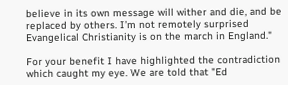believe in its own message will wither and die, and be replaced by others. I’m not remotely surprised Evangelical Christianity is on the march in England."

For your benefit I have highlighted the contradiction which caught my eye. We are told that "Ed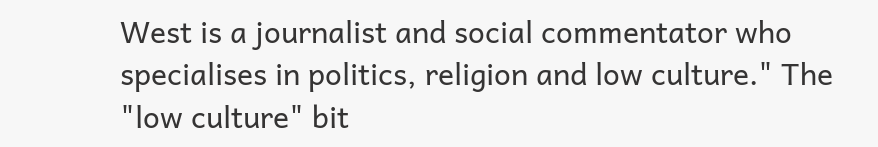West is a journalist and social commentator who specialises in politics, religion and low culture." The "low culture" bit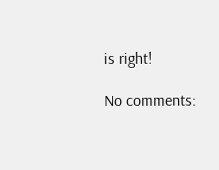is right!

No comments: